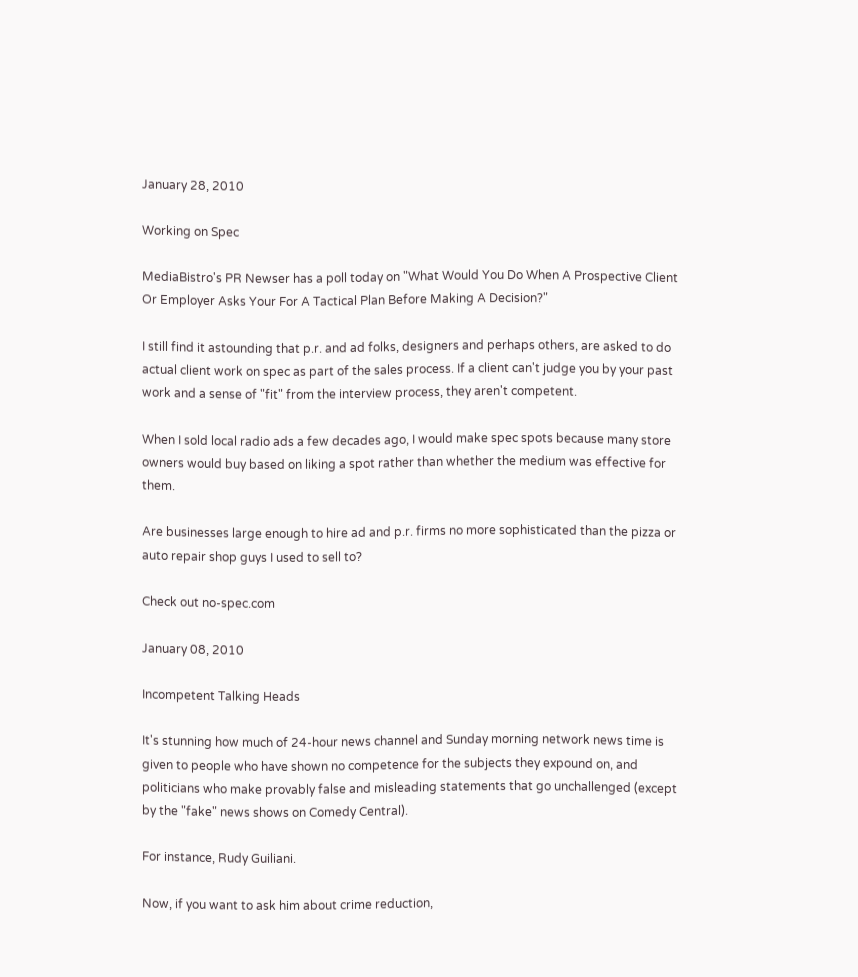January 28, 2010

Working on Spec

MediaBistro's PR Newser has a poll today on "What Would You Do When A Prospective Client Or Employer Asks Your For A Tactical Plan Before Making A Decision?"

I still find it astounding that p.r. and ad folks, designers and perhaps others, are asked to do actual client work on spec as part of the sales process. If a client can't judge you by your past work and a sense of "fit" from the interview process, they aren't competent.

When I sold local radio ads a few decades ago, I would make spec spots because many store owners would buy based on liking a spot rather than whether the medium was effective for them.

Are businesses large enough to hire ad and p.r. firms no more sophisticated than the pizza or auto repair shop guys I used to sell to?

Check out no-spec.com

January 08, 2010

Incompetent Talking Heads

It's stunning how much of 24-hour news channel and Sunday morning network news time is given to people who have shown no competence for the subjects they expound on, and politicians who make provably false and misleading statements that go unchallenged (except by the "fake" news shows on Comedy Central).

For instance, Rudy Guiliani.

Now, if you want to ask him about crime reduction,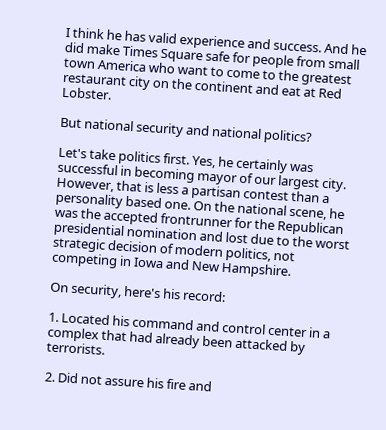I think he has valid experience and success. And he did make Times Square safe for people from small town America who want to come to the greatest restaurant city on the continent and eat at Red Lobster.

But national security and national politics?

Let's take politics first. Yes, he certainly was successful in becoming mayor of our largest city. However, that is less a partisan contest than a personality based one. On the national scene, he was the accepted frontrunner for the Republican presidential nomination and lost due to the worst strategic decision of modern politics, not competing in Iowa and New Hampshire.

On security, here's his record:

1. Located his command and control center in a complex that had already been attacked by terrorists.

2. Did not assure his fire and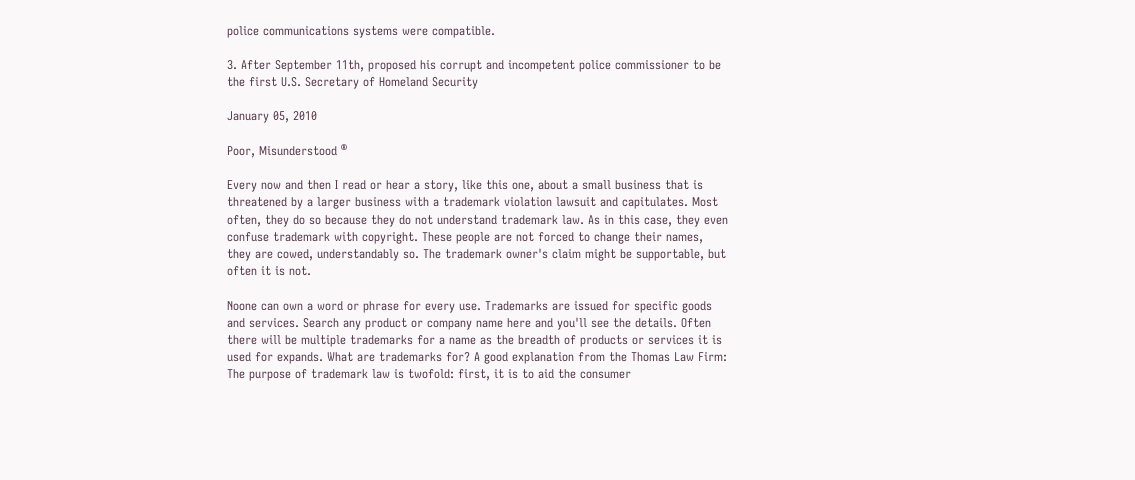police communications systems were compatible.

3. After September 11th, proposed his corrupt and incompetent police commissioner to be the first U.S. Secretary of Homeland Security

January 05, 2010

Poor, Misunderstood ®

Every now and then I read or hear a story, like this one, about a small business that is threatened by a larger business with a trademark violation lawsuit and capitulates. Most often, they do so because they do not understand trademark law. As in this case, they even confuse trademark with copyright. These people are not forced to change their names, they are cowed, understandably so. The trademark owner's claim might be supportable, but often it is not.

Noone can own a word or phrase for every use. Trademarks are issued for specific goods and services. Search any product or company name here and you'll see the details. Often there will be multiple trademarks for a name as the breadth of products or services it is used for expands. What are trademarks for? A good explanation from the Thomas Law Firm:
The purpose of trademark law is twofold: first, it is to aid the consumer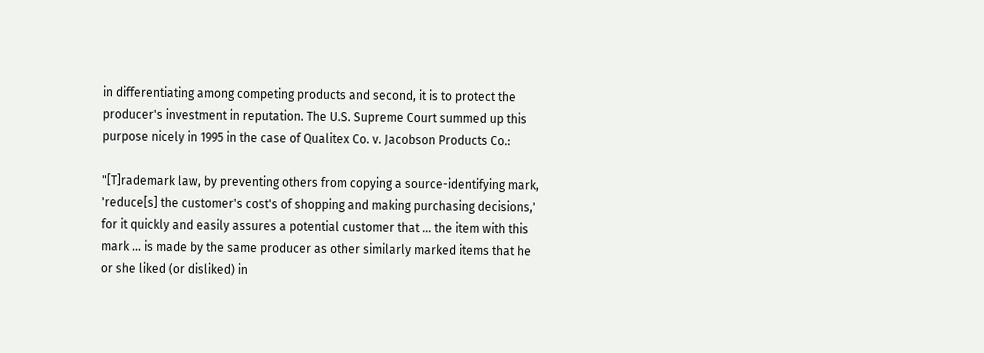in differentiating among competing products and second, it is to protect the producer's investment in reputation. The U.S. Supreme Court summed up this purpose nicely in 1995 in the case of Qualitex Co. v. Jacobson Products Co.:

"[T]rademark law, by preventing others from copying a source-identifying mark, 'reduce[s] the customer's cost's of shopping and making purchasing decisions,' for it quickly and easily assures a potential customer that … the item with this mark … is made by the same producer as other similarly marked items that he or she liked (or disliked) in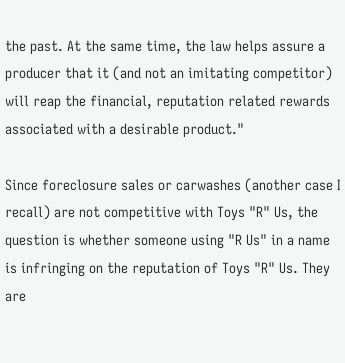the past. At the same time, the law helps assure a producer that it (and not an imitating competitor) will reap the financial, reputation related rewards associated with a desirable product."

Since foreclosure sales or carwashes (another case I recall) are not competitive with Toys "R" Us, the question is whether someone using "R Us" in a name is infringing on the reputation of Toys "R" Us. They are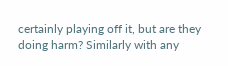certainly playing off it, but are they doing harm? Similarly with any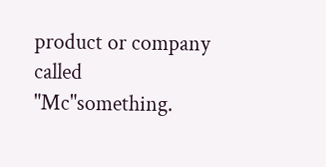product or company called "Mc"something.